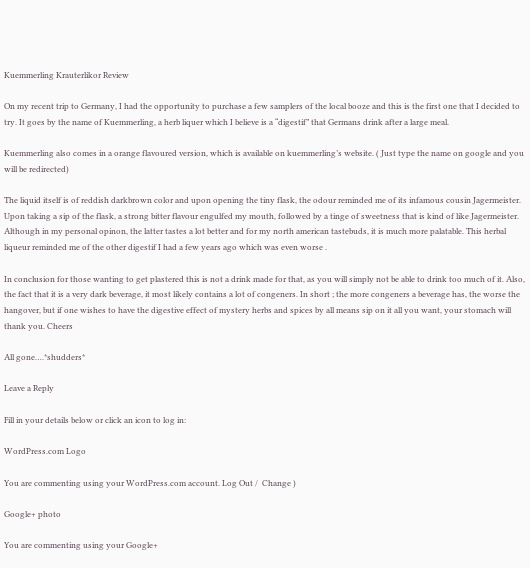Kuemmerling Krauterlikor Review

On my recent trip to Germany, I had the opportunity to purchase a few samplers of the local booze and this is the first one that I decided to try. It goes by the name of Kuemmerling, a herb liquer which I believe is a “digestif” that Germans drink after a large meal.

Kuemmerling also comes in a orange flavoured version, which is available on kuemmerling’s website. ( Just type the name on google and you will be redirected)

The liquid itself is of reddish darkbrown color and upon opening the tiny flask, the odour reminded me of its infamous cousin Jagermeister. Upon taking a sip of the flask, a strong bitter flavour engulfed my mouth, followed by a tinge of sweetness that is kind of like Jagermeister. Although in my personal opinon, the latter tastes a lot better and for my north american tastebuds, it is much more palatable. This herbal liqueur reminded me of the other digestif I had a few years ago which was even worse .

In conclusion for those wanting to get plastered this is not a drink made for that, as you will simply not be able to drink too much of it. Also, the fact that it is a very dark beverage, it most likely contains a lot of congeners. In short ; the more congeners a beverage has, the worse the hangover, but if one wishes to have the digestive effect of mystery herbs and spices by all means sip on it all you want, your stomach will thank you. Cheers

All gone….*shudders*

Leave a Reply

Fill in your details below or click an icon to log in:

WordPress.com Logo

You are commenting using your WordPress.com account. Log Out /  Change )

Google+ photo

You are commenting using your Google+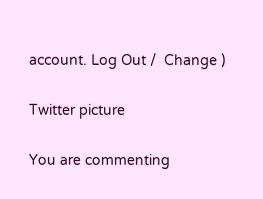account. Log Out /  Change )

Twitter picture

You are commenting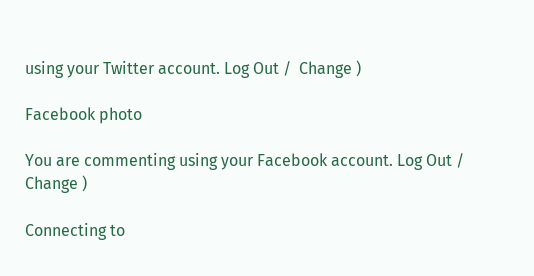using your Twitter account. Log Out /  Change )

Facebook photo

You are commenting using your Facebook account. Log Out /  Change )

Connecting to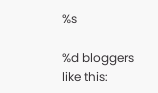%s

%d bloggers like this: